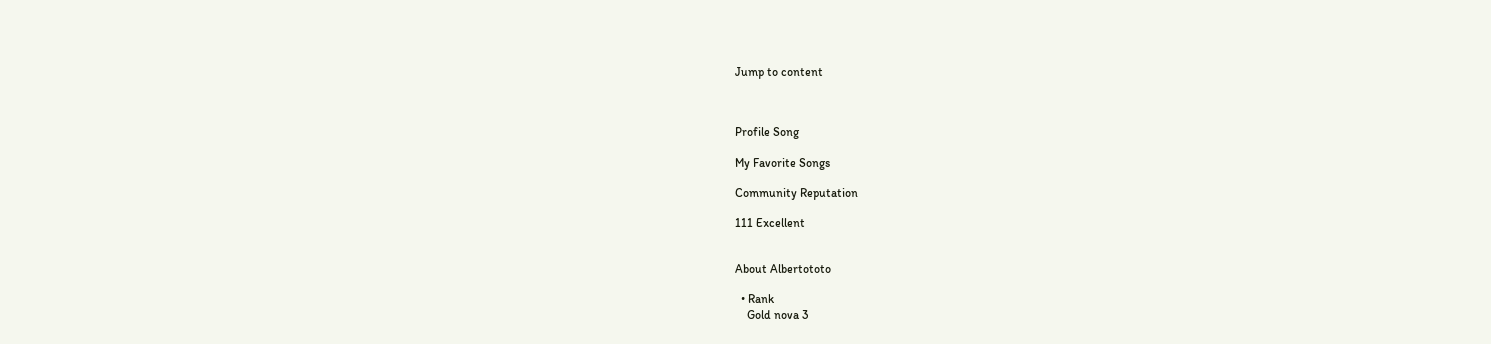Jump to content



Profile Song

My Favorite Songs

Community Reputation

111 Excellent


About Albertototo

  • Rank
    Gold nova 3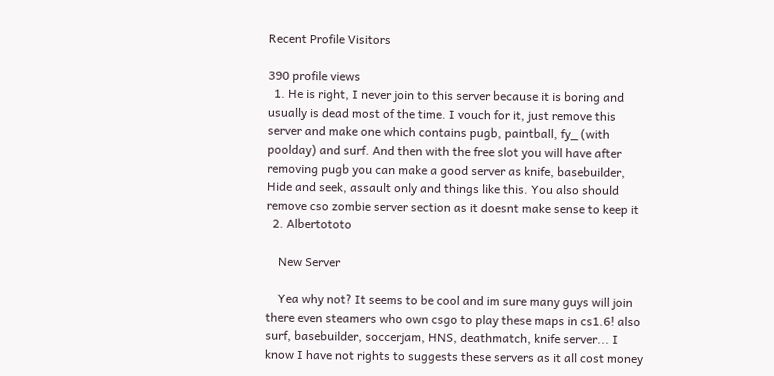Recent Profile Visitors

390 profile views
  1. He is right, I never join to this server because it is boring and usually is dead most of the time. I vouch for it, just remove this server and make one which contains pugb, paintball, fy_ (with poolday) and surf. And then with the free slot you will have after removing pugb you can make a good server as knife, basebuilder, Hide and seek, assault only and things like this. You also should remove cso zombie server section as it doesnt make sense to keep it
  2. Albertototo

    New Server

    Yea why not? It seems to be cool and im sure many guys will join there even steamers who own csgo to play these maps in cs1.6! also surf, basebuilder, soccerjam, HNS, deathmatch, knife server... I know I have not rights to suggests these servers as it all cost money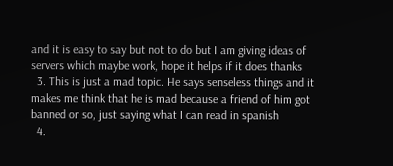and it is easy to say but not to do but I am giving ideas of servers which maybe work, hope it helps if it does thanks
  3. This is just a mad topic. He says senseless things and it makes me think that he is mad because a friend of him got banned or so, just saying what I can read in spanish
  4.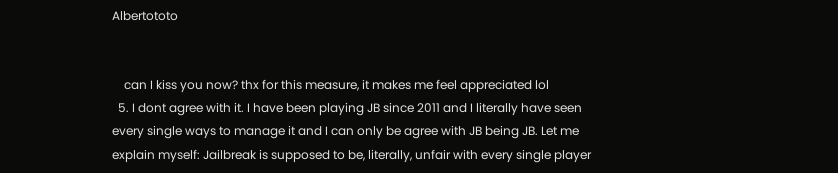Albertototo


    can I kiss you now? thx for this measure, it makes me feel appreciated lol
  5. I dont agree with it. I have been playing JB since 2011 and I literally have seen every single ways to manage it and I can only be agree with JB being JB. Let me explain myself: Jailbreak is supposed to be, literally, unfair with every single player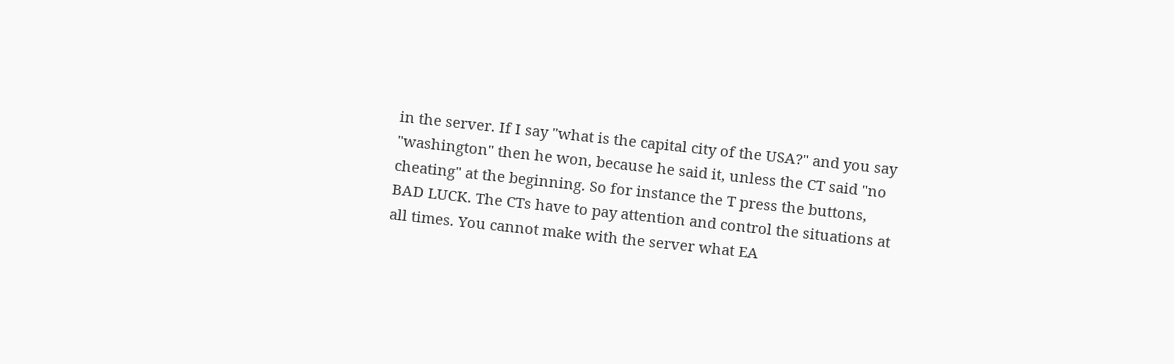in the server. If I say "what is the capital city of the USA?" and you say "washington" then he won, because he said it, unless the CT said "no cheating" at the beginning. So for instance the T press the buttons, BAD LUCK. The CTs have to pay attention and control the situations at all times. You cannot make with the server what EA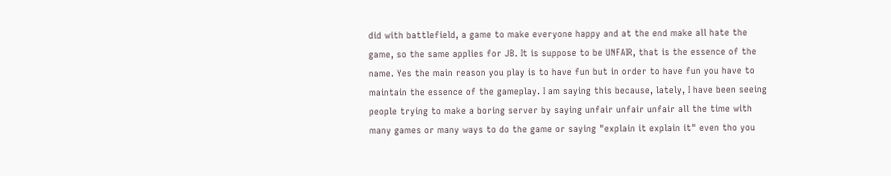did with battlefield, a game to make everyone happy and at the end make all hate the game, so the same applies for JB. It is suppose to be UNFAIR, that is the essence of the name. Yes the main reason you play is to have fun but in order to have fun you have to maintain the essence of the gameplay. I am saying this because, lately, I have been seeing people trying to make a boring server by saying unfair unfair unfair all the time with many games or many ways to do the game or saying "explain it explain it" even tho you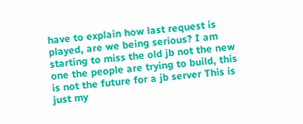have to explain how last request is played, are we being serious? I am starting to miss the old jb not the new one the people are trying to build, this is not the future for a jb server This is just my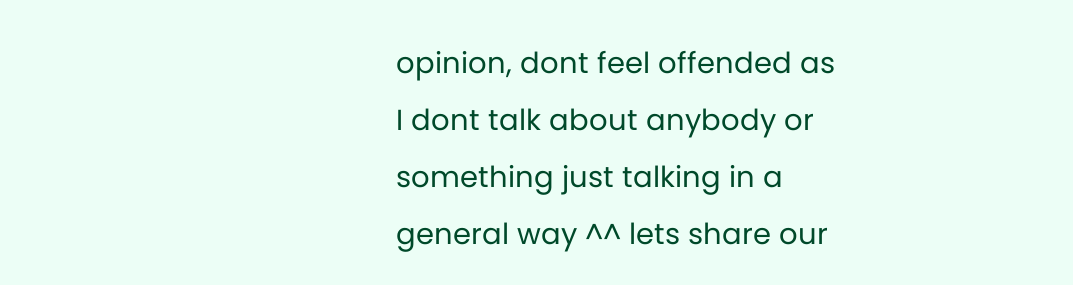opinion, dont feel offended as I dont talk about anybody or something just talking in a general way ^^ lets share our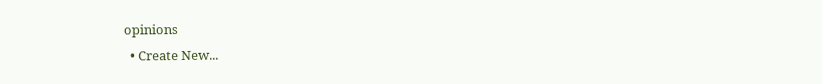opinions
  • Create New...